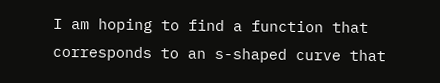I am hoping to find a function that corresponds to an s-shaped curve that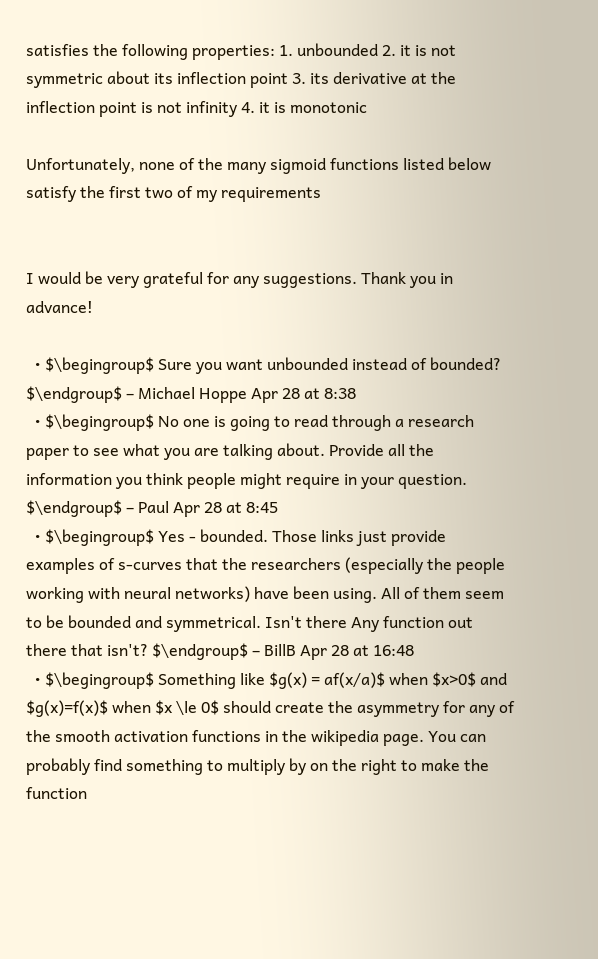satisfies the following properties: 1. unbounded 2. it is not symmetric about its inflection point 3. its derivative at the inflection point is not infinity 4. it is monotonic

Unfortunately, none of the many sigmoid functions listed below satisfy the first two of my requirements


I would be very grateful for any suggestions. Thank you in advance!

  • $\begingroup$ Sure you want unbounded instead of bounded? $\endgroup$ – Michael Hoppe Apr 28 at 8:38
  • $\begingroup$ No one is going to read through a research paper to see what you are talking about. Provide all the information you think people might require in your question. $\endgroup$ – Paul Apr 28 at 8:45
  • $\begingroup$ Yes - bounded. Those links just provide examples of s-curves that the researchers (especially the people working with neural networks) have been using. All of them seem to be bounded and symmetrical. Isn't there Any function out there that isn't? $\endgroup$ – BillB Apr 28 at 16:48
  • $\begingroup$ Something like $g(x) = af(x/a)$ when $x>0$ and $g(x)=f(x)$ when $x \le 0$ should create the asymmetry for any of the smooth activation functions in the wikipedia page. You can probably find something to multiply by on the right to make the function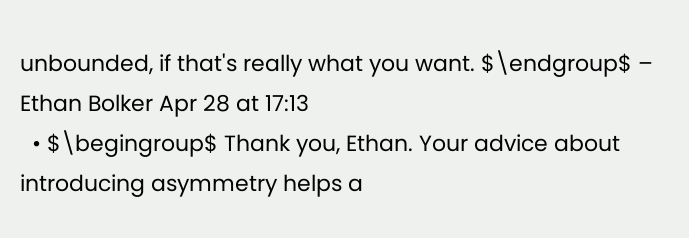unbounded, if that's really what you want. $\endgroup$ – Ethan Bolker Apr 28 at 17:13
  • $\begingroup$ Thank you, Ethan. Your advice about introducing asymmetry helps a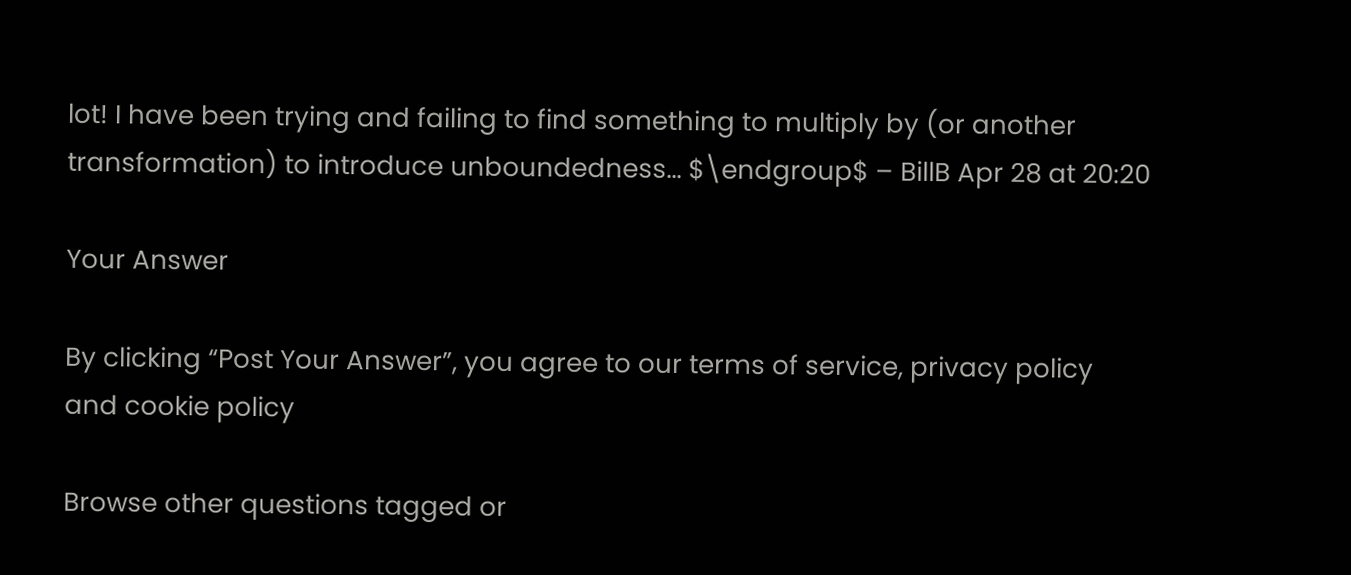lot! I have been trying and failing to find something to multiply by (or another transformation) to introduce unboundedness... $\endgroup$ – BillB Apr 28 at 20:20

Your Answer

By clicking “Post Your Answer”, you agree to our terms of service, privacy policy and cookie policy

Browse other questions tagged or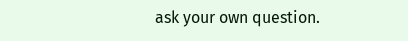ask your own question.